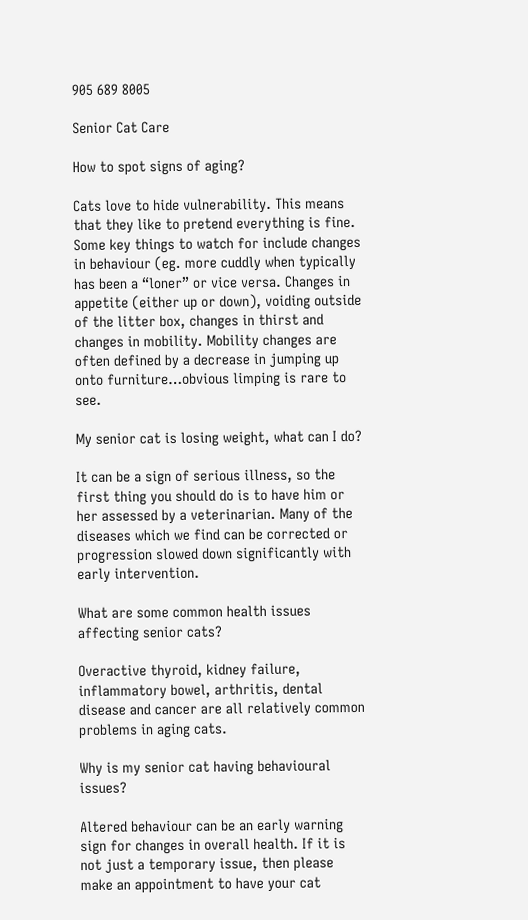905 689 8005

Senior Cat Care

How to spot signs of aging?

Cats love to hide vulnerability. This means that they like to pretend everything is fine. Some key things to watch for include changes in behaviour (eg. more cuddly when typically has been a “loner” or vice versa. Changes in appetite (either up or down), voiding outside of the litter box, changes in thirst and changes in mobility. Mobility changes are often defined by a decrease in jumping up onto furniture…obvious limping is rare to see.

My senior cat is losing weight, what can I do?

It can be a sign of serious illness, so the first thing you should do is to have him or her assessed by a veterinarian. Many of the diseases which we find can be corrected or progression slowed down significantly with early intervention.

What are some common health issues affecting senior cats?

Overactive thyroid, kidney failure, inflammatory bowel, arthritis, dental disease and cancer are all relatively common problems in aging cats.

Why is my senior cat having behavioural issues?

Altered behaviour can be an early warning sign for changes in overall health. If it is not just a temporary issue, then please make an appointment to have your cat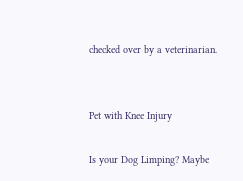checked over by a veterinarian.


Pet with Knee Injury

Is your Dog Limping? Maybe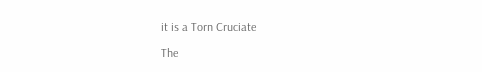it is a Torn Cruciate

The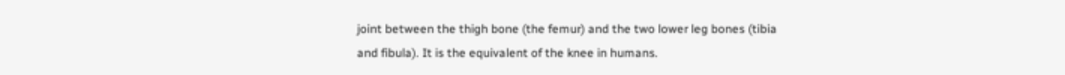joint between the thigh bone (the femur) and the two lower leg bones (tibia and fibula). It is the equivalent of the knee in humans.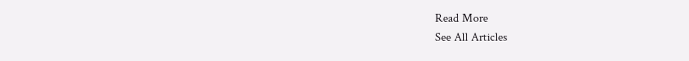Read More
See All Articles